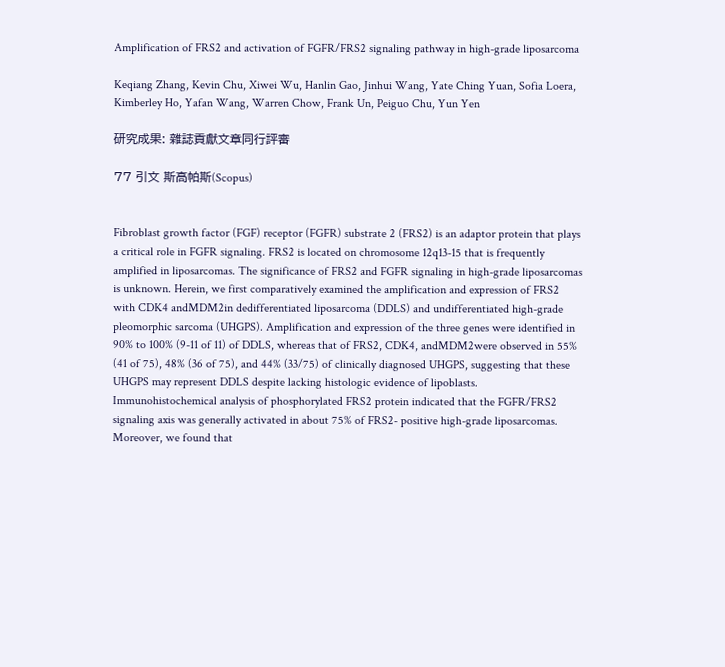Amplification of FRS2 and activation of FGFR/FRS2 signaling pathway in high-grade liposarcoma

Keqiang Zhang, Kevin Chu, Xiwei Wu, Hanlin Gao, Jinhui Wang, Yate Ching Yuan, Sofia Loera, Kimberley Ho, Yafan Wang, Warren Chow, Frank Un, Peiguo Chu, Yun Yen

研究成果: 雜誌貢獻文章同行評審

77 引文 斯高帕斯(Scopus)


Fibroblast growth factor (FGF) receptor (FGFR) substrate 2 (FRS2) is an adaptor protein that plays a critical role in FGFR signaling. FRS2 is located on chromosome 12q13-15 that is frequently amplified in liposarcomas. The significance of FRS2 and FGFR signaling in high-grade liposarcomas is unknown. Herein, we first comparatively examined the amplification and expression of FRS2 with CDK4 andMDM2in dedifferentiated liposarcoma (DDLS) and undifferentiated high-grade pleomorphic sarcoma (UHGPS). Amplification and expression of the three genes were identified in 90% to 100% (9-11 of 11) of DDLS, whereas that of FRS2, CDK4, andMDM2were observed in 55% (41 of 75), 48% (36 of 75), and 44% (33/75) of clinically diagnosed UHGPS, suggesting that these UHGPS may represent DDLS despite lacking histologic evidence of lipoblasts. Immunohistochemical analysis of phosphorylated FRS2 protein indicated that the FGFR/FRS2 signaling axis was generally activated in about 75% of FRS2- positive high-grade liposarcomas. Moreover, we found that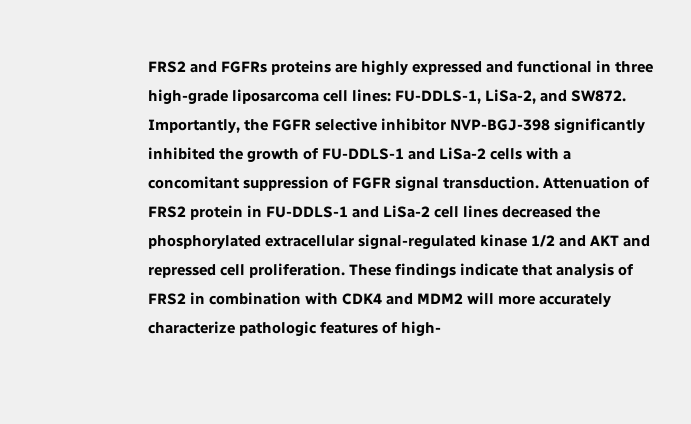FRS2 and FGFRs proteins are highly expressed and functional in three high-grade liposarcoma cell lines: FU-DDLS-1, LiSa-2, and SW872. Importantly, the FGFR selective inhibitor NVP-BGJ-398 significantly inhibited the growth of FU-DDLS-1 and LiSa-2 cells with a concomitant suppression of FGFR signal transduction. Attenuation of FRS2 protein in FU-DDLS-1 and LiSa-2 cell lines decreased the phosphorylated extracellular signal-regulated kinase 1/2 and AKT and repressed cell proliferation. These findings indicate that analysis of FRS2 in combination with CDK4 and MDM2 will more accurately characterize pathologic features of high-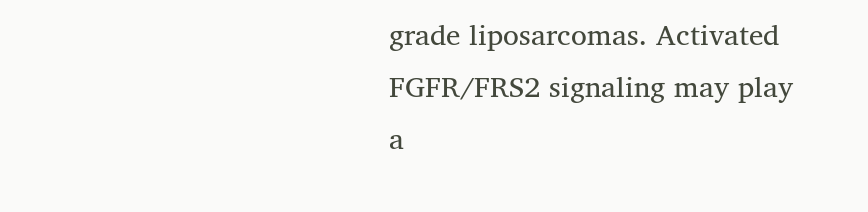grade liposarcomas. Activated FGFR/FRS2 signaling may play a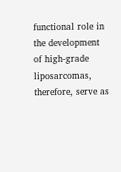functional role in the development of high-grade liposarcomas, therefore, serve as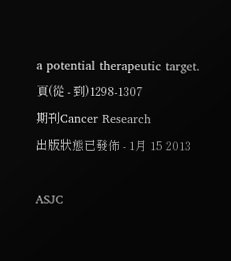a potential therapeutic target.
頁(從 - 到)1298-1307
期刊Cancer Research
出版狀態已發佈 - 1月 15 2013

ASJC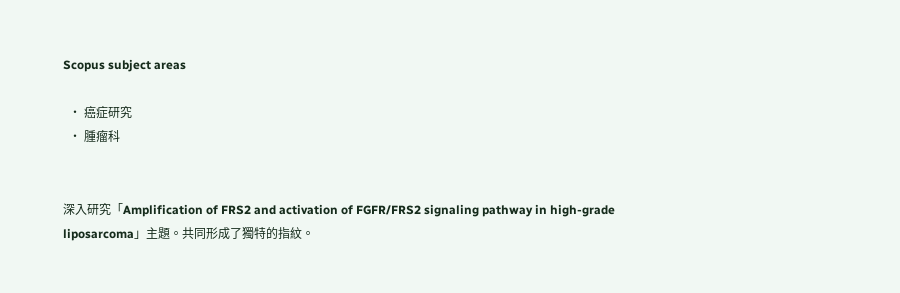Scopus subject areas

  • 癌症研究
  • 腫瘤科


深入研究「Amplification of FRS2 and activation of FGFR/FRS2 signaling pathway in high-grade liposarcoma」主題。共同形成了獨特的指紋。